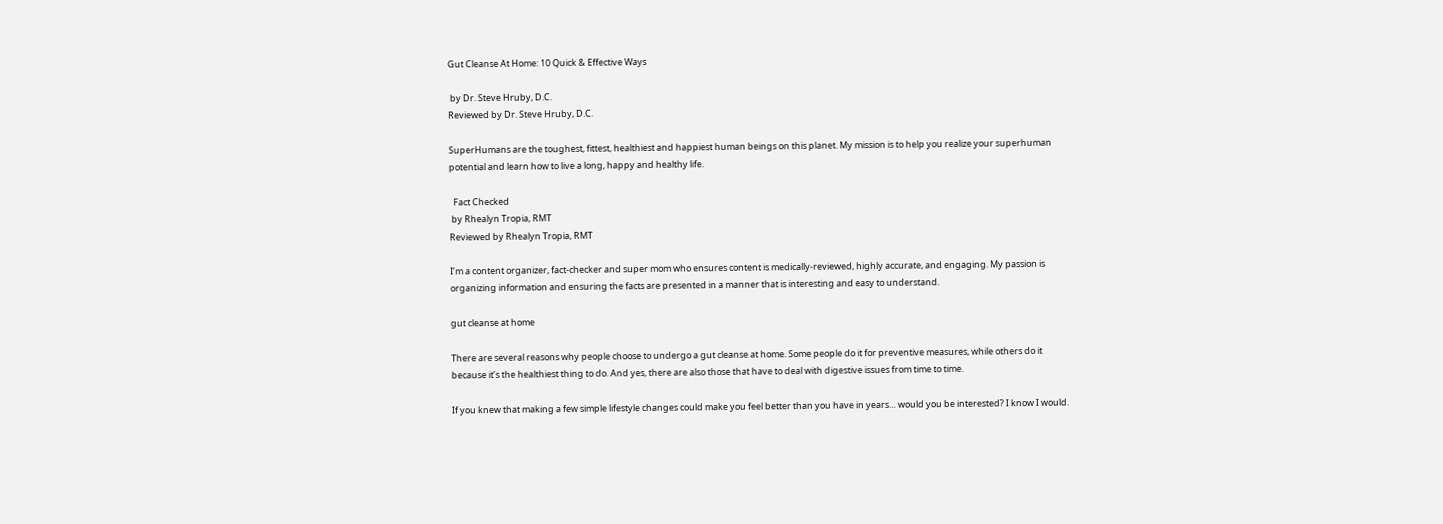Gut Cleanse At Home: 10 Quick & Effective Ways

 by Dr. Steve Hruby, D.C.
Reviewed by Dr. Steve Hruby, D.C.

SuperHumans are the toughest, fittest, healthiest and happiest human beings on this planet. My mission is to help you realize your superhuman potential and learn how to live a long, happy and healthy life.

  Fact Checked
 by Rhealyn Tropia, RMT
Reviewed by Rhealyn Tropia, RMT

I’m a content organizer, fact-checker and super mom who ensures content is medically-reviewed, highly accurate, and engaging. My passion is organizing information and ensuring the facts are presented in a manner that is interesting and easy to understand.

gut cleanse at home

There are several reasons why people choose to undergo a gut cleanse at home. Some people do it for preventive measures, while others do it because it’s the healthiest thing to do. And yes, there are also those that have to deal with digestive issues from time to time.

If you knew that making a few simple lifestyle changes could make you feel better than you have in years… would you be interested? I know I would.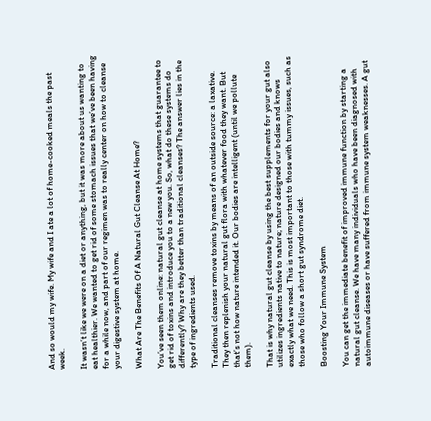And so would my wife. My wife and I ate a lot of home-cooked meals the past week.

It wasn’t like we were on a diet or anything, but it was more about us wanting to eat healthier. We wanted to get rid of some stomach issues that we’ve been having for a while now, and part of our regimen was to really center on how to cleanse your digestive system at home.

What Are The Benefits Of A Natural Gut Cleanse At Home?

You’ve seen them online: natural gut cleanse at home systems that guarantee to get rid of toxins and introduce you to a new you. So, what do these systems do differently? Why are they better than traditional cleanses? The answer lies in the type of ingredients used.

Traditional cleanses remove toxins by means of an outside source: a laxative. They then replenish your natural gut flora with whatever food they want. But that’s not how nature intended it. Our bodies are intelligent (until we pollute them).

That is why natural gut cleanse by using the best supplements for your gut also utilizes ingredients native to nature; nature designed our bodies and knows exactly what we need. This is most important to those with tummy issues, such as those who follow a short gut syndrome diet.

Boosting Your Immune System

You can get the immediate benefit of improved immune function by starting a natural gut cleanse. We have many individuals who have been diagnosed with autoimmune diseases or have suffered from immune system weaknesses. A gut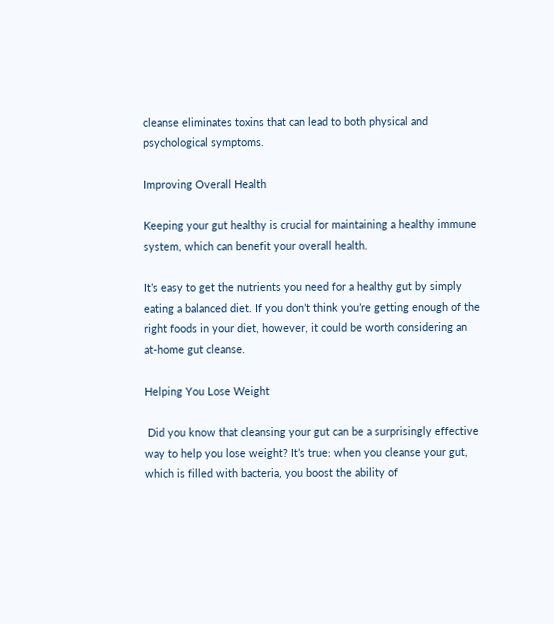cleanse eliminates toxins that can lead to both physical and psychological symptoms.

Improving Overall Health

Keeping your gut healthy is crucial for maintaining a healthy immune system, which can benefit your overall health.

It’s easy to get the nutrients you need for a healthy gut by simply eating a balanced diet. If you don’t think you’re getting enough of the right foods in your diet, however, it could be worth considering an at-home gut cleanse.

Helping You Lose Weight

 Did you know that cleansing your gut can be a surprisingly effective way to help you lose weight? It’s true: when you cleanse your gut, which is filled with bacteria, you boost the ability of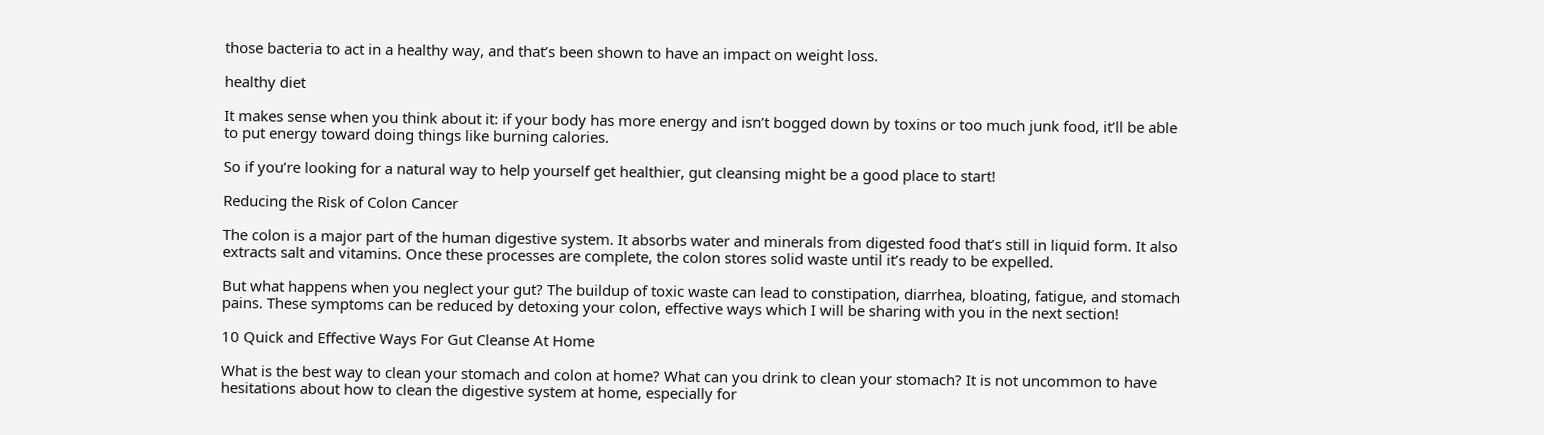those bacteria to act in a healthy way, and that’s been shown to have an impact on weight loss.

healthy diet

It makes sense when you think about it: if your body has more energy and isn’t bogged down by toxins or too much junk food, it’ll be able to put energy toward doing things like burning calories.

So if you’re looking for a natural way to help yourself get healthier, gut cleansing might be a good place to start!

Reducing the Risk of Colon Cancer

The colon is a major part of the human digestive system. It absorbs water and minerals from digested food that’s still in liquid form. It also extracts salt and vitamins. Once these processes are complete, the colon stores solid waste until it’s ready to be expelled.

But what happens when you neglect your gut? The buildup of toxic waste can lead to constipation, diarrhea, bloating, fatigue, and stomach pains. These symptoms can be reduced by detoxing your colon, effective ways which I will be sharing with you in the next section!

10 Quick and Effective Ways For Gut Cleanse At Home

What is the best way to clean your stomach and colon at home? What can you drink to clean your stomach? It is not uncommon to have hesitations about how to clean the digestive system at home, especially for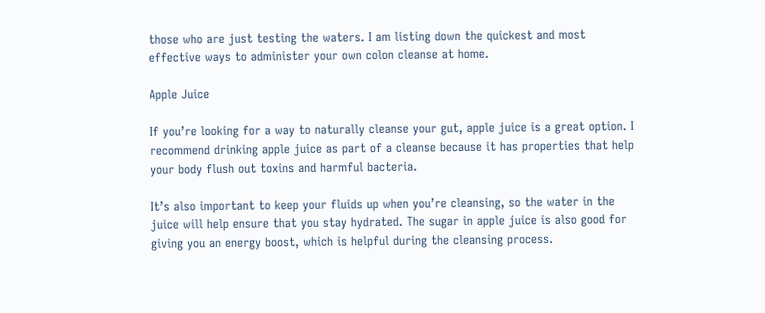those who are just testing the waters. I am listing down the quickest and most effective ways to administer your own colon cleanse at home.

Apple Juice

If you’re looking for a way to naturally cleanse your gut, apple juice is a great option. I recommend drinking apple juice as part of a cleanse because it has properties that help your body flush out toxins and harmful bacteria.

It’s also important to keep your fluids up when you’re cleansing, so the water in the juice will help ensure that you stay hydrated. The sugar in apple juice is also good for giving you an energy boost, which is helpful during the cleansing process.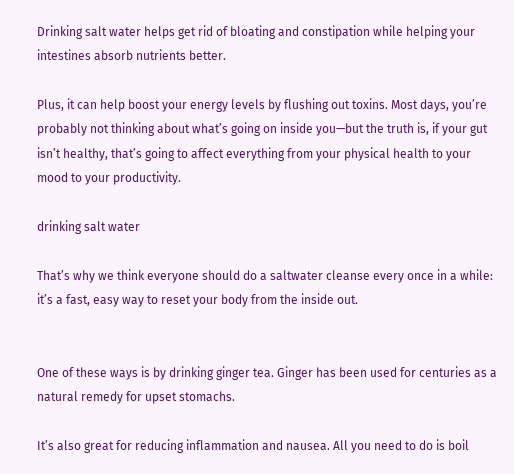Drinking salt water helps get rid of bloating and constipation while helping your intestines absorb nutrients better.

Plus, it can help boost your energy levels by flushing out toxins. Most days, you’re probably not thinking about what’s going on inside you—but the truth is, if your gut isn’t healthy, that’s going to affect everything from your physical health to your mood to your productivity.

drinking salt water

That’s why we think everyone should do a saltwater cleanse every once in a while: it’s a fast, easy way to reset your body from the inside out.


One of these ways is by drinking ginger tea. Ginger has been used for centuries as a natural remedy for upset stomachs.

It’s also great for reducing inflammation and nausea. All you need to do is boil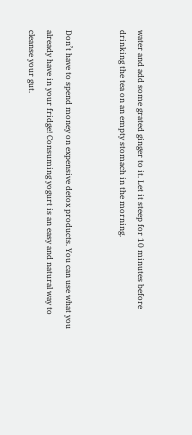water and add some grated ginger to it. Let it steep for 10 minutes before drinking the tea on an empty stomach in the morning.


Don’t have to spend money on expensive detox products. You can use what you already have in your fridge! Consuming yogurt is an easy and natural way to cleanse your gut.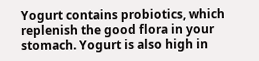Yogurt contains probiotics, which replenish the good flora in your stomach. Yogurt is also high in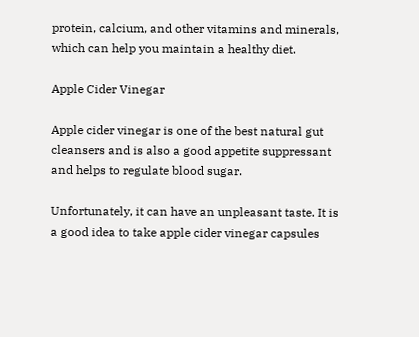protein, calcium, and other vitamins and minerals, which can help you maintain a healthy diet.

Apple Cider Vinegar

Apple cider vinegar is one of the best natural gut cleansers and is also a good appetite suppressant and helps to regulate blood sugar.

Unfortunately, it can have an unpleasant taste. It is a good idea to take apple cider vinegar capsules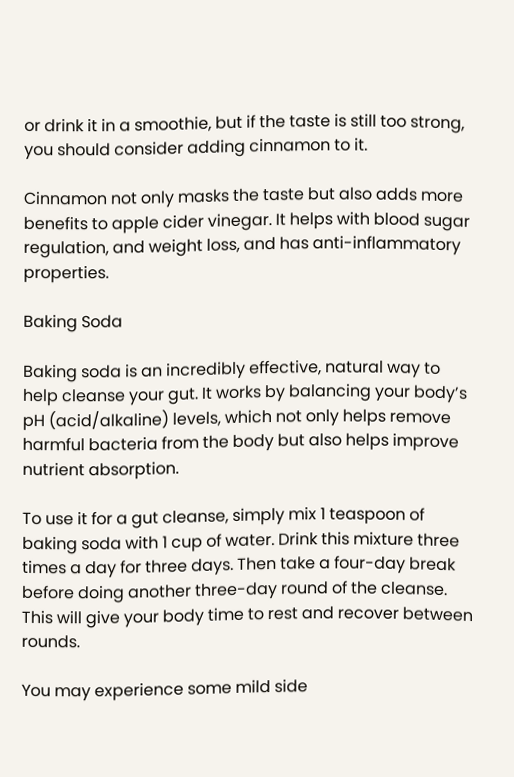or drink it in a smoothie, but if the taste is still too strong, you should consider adding cinnamon to it.

Cinnamon not only masks the taste but also adds more benefits to apple cider vinegar. It helps with blood sugar regulation, and weight loss, and has anti-inflammatory properties.

Baking Soda

Baking soda is an incredibly effective, natural way to help cleanse your gut. It works by balancing your body’s pH (acid/alkaline) levels, which not only helps remove harmful bacteria from the body but also helps improve nutrient absorption.

To use it for a gut cleanse, simply mix 1 teaspoon of baking soda with 1 cup of water. Drink this mixture three times a day for three days. Then take a four-day break before doing another three-day round of the cleanse. This will give your body time to rest and recover between rounds.

You may experience some mild side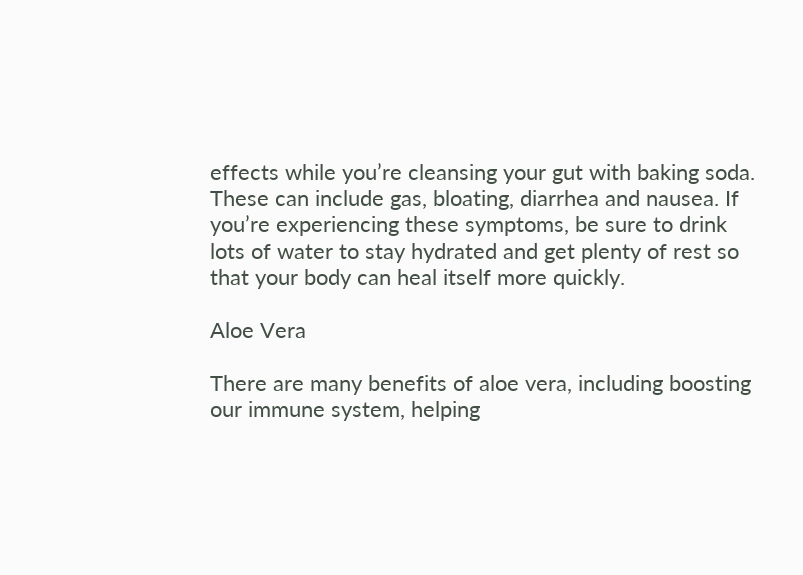effects while you’re cleansing your gut with baking soda. These can include gas, bloating, diarrhea and nausea. If you’re experiencing these symptoms, be sure to drink lots of water to stay hydrated and get plenty of rest so that your body can heal itself more quickly.

Aloe Vera

There are many benefits of aloe vera, including boosting our immune system, helping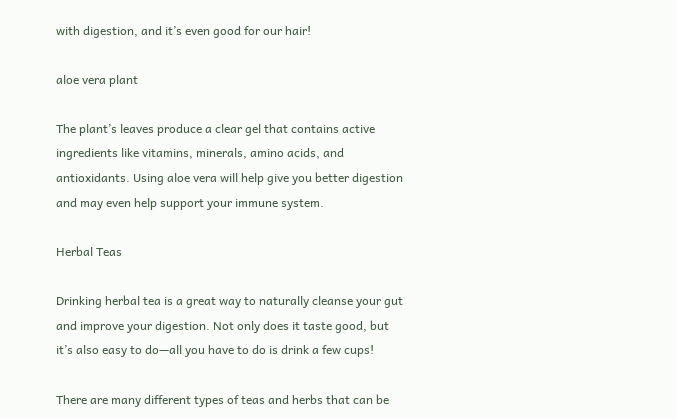with digestion, and it’s even good for our hair!

aloe vera plant

The plant’s leaves produce a clear gel that contains active ingredients like vitamins, minerals, amino acids, and antioxidants. Using aloe vera will help give you better digestion and may even help support your immune system.

Herbal Teas

Drinking herbal tea is a great way to naturally cleanse your gut and improve your digestion. Not only does it taste good, but it’s also easy to do—all you have to do is drink a few cups!

There are many different types of teas and herbs that can be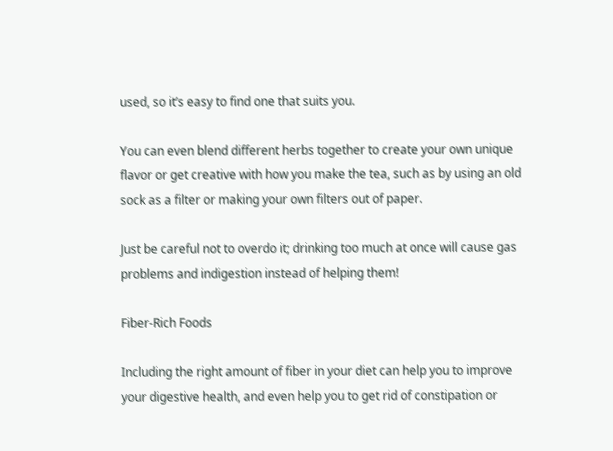used, so it’s easy to find one that suits you.

You can even blend different herbs together to create your own unique flavor or get creative with how you make the tea, such as by using an old sock as a filter or making your own filters out of paper.

Just be careful not to overdo it; drinking too much at once will cause gas problems and indigestion instead of helping them!

Fiber-Rich Foods

Including the right amount of fiber in your diet can help you to improve your digestive health, and even help you to get rid of constipation or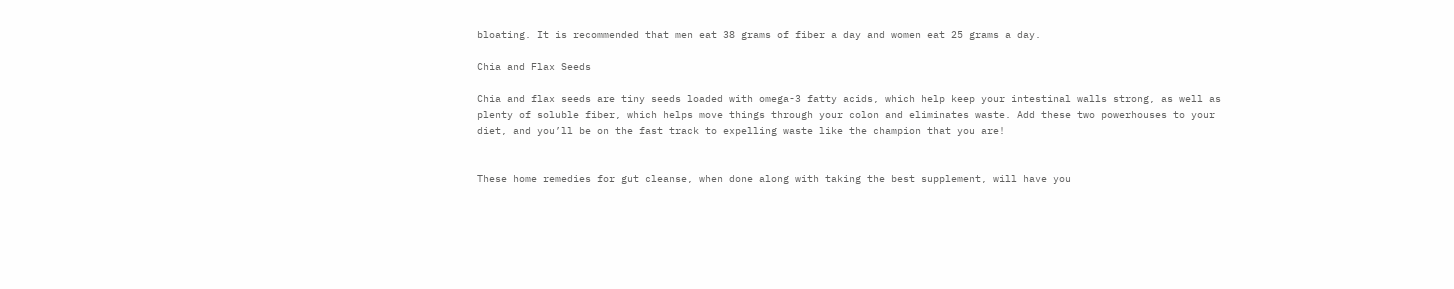bloating. It is recommended that men eat 38 grams of fiber a day and women eat 25 grams a day.

Chia and Flax Seeds

Chia and flax seeds are tiny seeds loaded with omega-3 fatty acids, which help keep your intestinal walls strong, as well as plenty of soluble fiber, which helps move things through your colon and eliminates waste. Add these two powerhouses to your diet, and you’ll be on the fast track to expelling waste like the champion that you are!


These home remedies for gut cleanse, when done along with taking the best supplement, will have you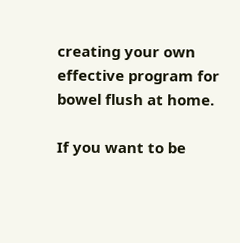creating your own effective program for bowel flush at home.

If you want to be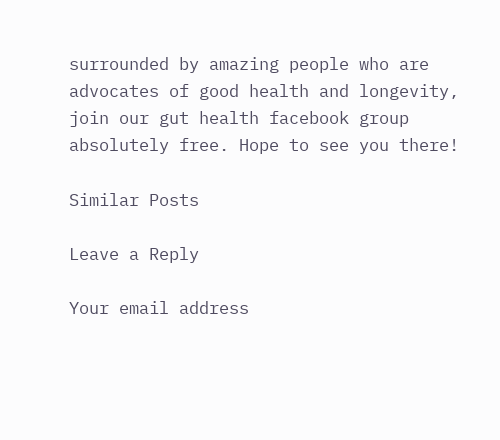surrounded by amazing people who are advocates of good health and longevity, join our gut health facebook group absolutely free. Hope to see you there!

Similar Posts

Leave a Reply

Your email address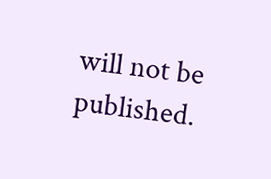will not be published.